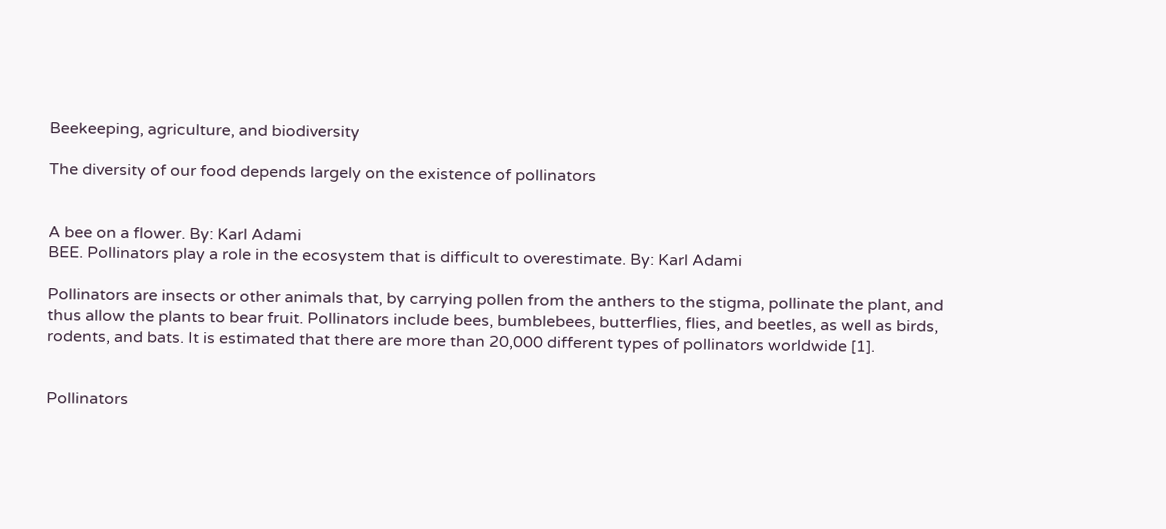Beekeeping, agriculture, and biodiversity

The diversity of our food depends largely on the existence of pollinators


A bee on a flower. By: Karl Adami
BEE. Pollinators play a role in the ecosystem that is difficult to overestimate. By: Karl Adami

Pollinators are insects or other animals that, by carrying pollen from the anthers to the stigma, pollinate the plant, and thus allow the plants to bear fruit. Pollinators include bees, bumblebees, butterflies, flies, and beetles, as well as birds, rodents, and bats. It is estimated that there are more than 20,000 different types of pollinators worldwide [1].


Pollinators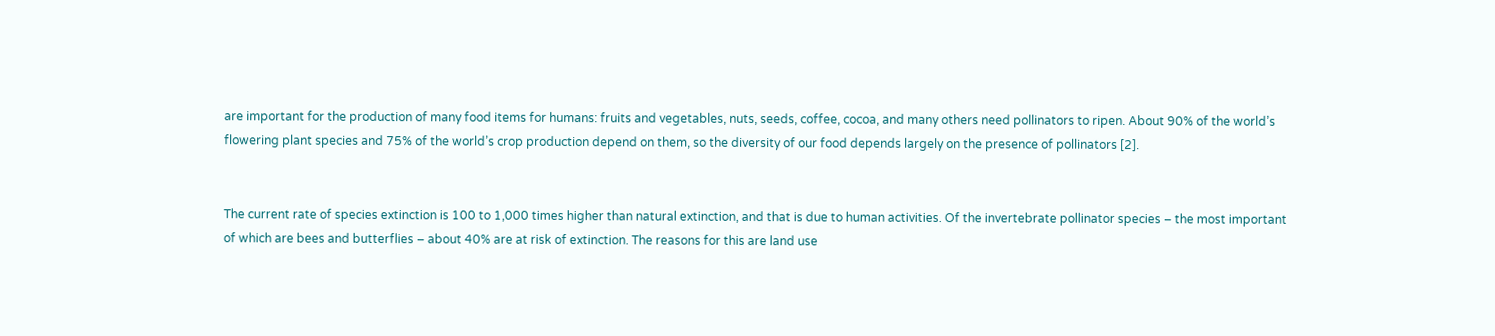are important for the production of many food items for humans: fruits and vegetables, nuts, seeds, coffee, cocoa, and many others need pollinators to ripen. About 90% of the world’s flowering plant species and 75% of the world’s crop production depend on them, so the diversity of our food depends largely on the presence of pollinators [2].


The current rate of species extinction is 100 to 1,000 times higher than natural extinction, and that is due to human activities. Of the invertebrate pollinator species – the most important of which are bees and butterflies – about 40% are at risk of extinction. The reasons for this are land use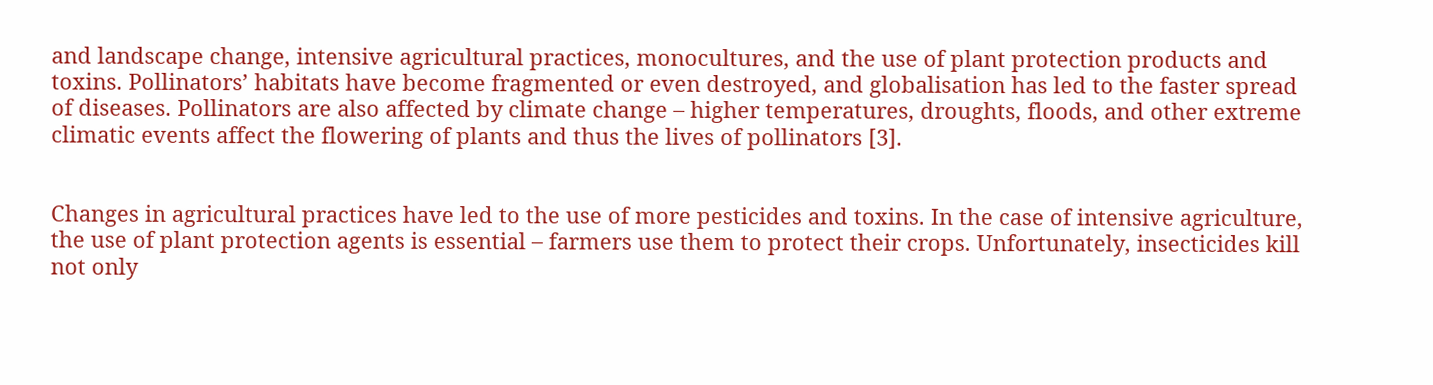and landscape change, intensive agricultural practices, monocultures, and the use of plant protection products and toxins. Pollinators’ habitats have become fragmented or even destroyed, and globalisation has led to the faster spread of diseases. Pollinators are also affected by climate change – higher temperatures, droughts, floods, and other extreme climatic events affect the flowering of plants and thus the lives of pollinators [3].


Changes in agricultural practices have led to the use of more pesticides and toxins. In the case of intensive agriculture, the use of plant protection agents is essential – farmers use them to protect their crops. Unfortunately, insecticides kill not only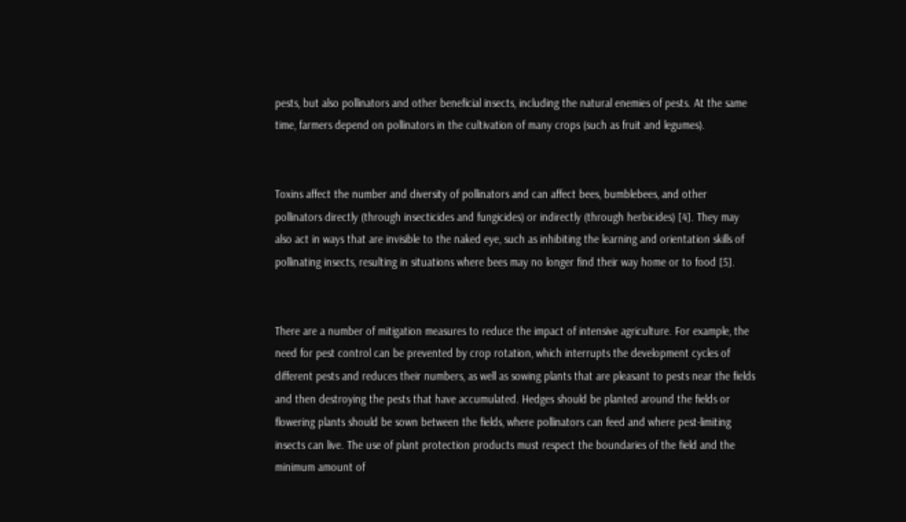pests, but also pollinators and other beneficial insects, including the natural enemies of pests. At the same time, farmers depend on pollinators in the cultivation of many crops (such as fruit and legumes).


Toxins affect the number and diversity of pollinators and can affect bees, bumblebees, and other pollinators directly (through insecticides and fungicides) or indirectly (through herbicides) [4]. They may also act in ways that are invisible to the naked eye, such as inhibiting the learning and orientation skills of pollinating insects, resulting in situations where bees may no longer find their way home or to food [5].


There are a number of mitigation measures to reduce the impact of intensive agriculture. For example, the need for pest control can be prevented by crop rotation, which interrupts the development cycles of different pests and reduces their numbers, as well as sowing plants that are pleasant to pests near the fields and then destroying the pests that have accumulated. Hedges should be planted around the fields or flowering plants should be sown between the fields, where pollinators can feed and where pest-limiting insects can live. The use of plant protection products must respect the boundaries of the field and the minimum amount of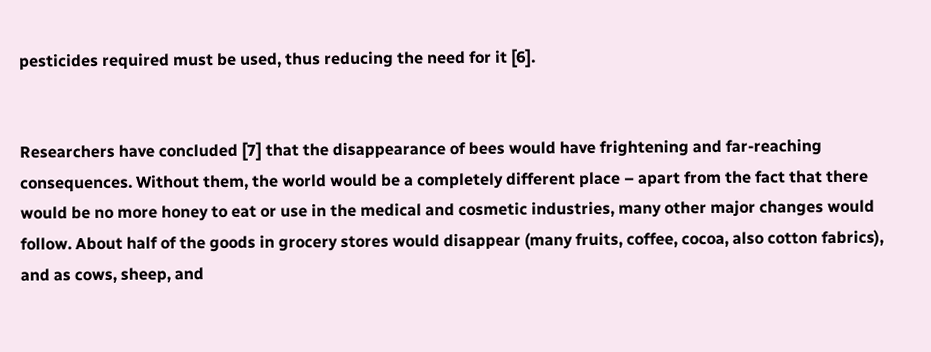pesticides required must be used, thus reducing the need for it [6].


Researchers have concluded [7] that the disappearance of bees would have frightening and far-reaching consequences. Without them, the world would be a completely different place – apart from the fact that there would be no more honey to eat or use in the medical and cosmetic industries, many other major changes would follow. About half of the goods in grocery stores would disappear (many fruits, coffee, cocoa, also cotton fabrics), and as cows, sheep, and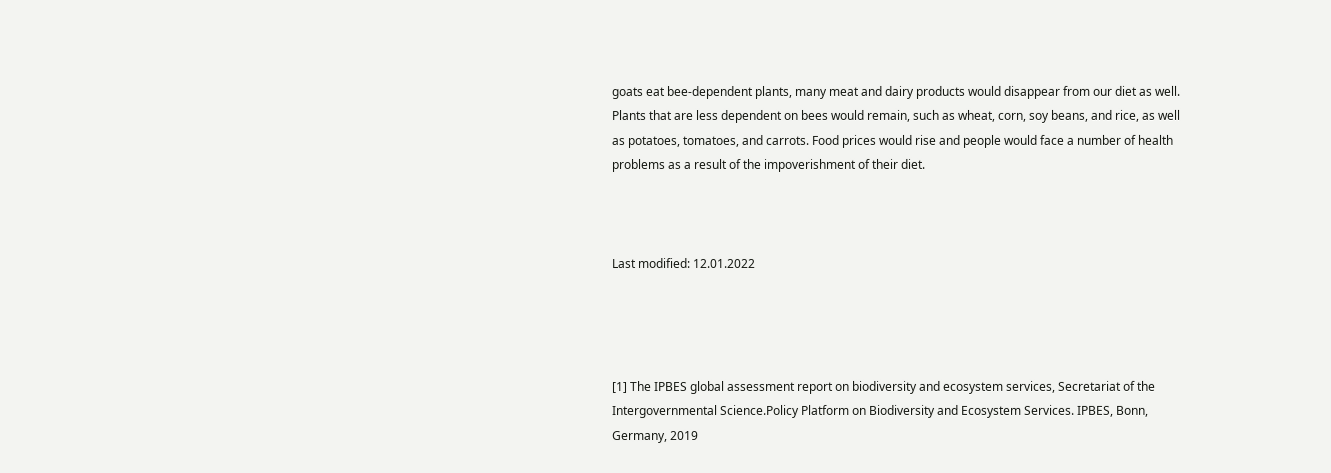goats eat bee-dependent plants, many meat and dairy products would disappear from our diet as well. Plants that are less dependent on bees would remain, such as wheat, corn, soy beans, and rice, as well as potatoes, tomatoes, and carrots. Food prices would rise and people would face a number of health problems as a result of the impoverishment of their diet.



Last modified: 12.01.2022




[1] The IPBES global assessment report on biodiversity and ecosystem services, Secretariat of the Intergovernmental Science.Policy Platform on Biodiversity and Ecosystem Services. IPBES, Bonn, Germany, 2019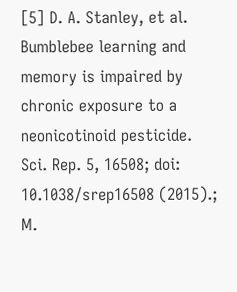[5] D. A. Stanley, et al. Bumblebee learning and memory is impaired by chronic exposure to a neonicotinoid pesticide. Sci. Rep. 5, 16508; doi: 10.1038/srep16508 (2015).; M.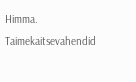Himma. Taimekaitsevahendid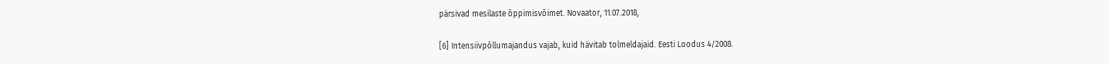pärsivad mesilaste õppimisvõimet. Novaator, 11.07.2018,

[6] Intensiivpõllumajandus vajab, kuid hävitab tolmeldajaid. Eesti Loodus 4/2008.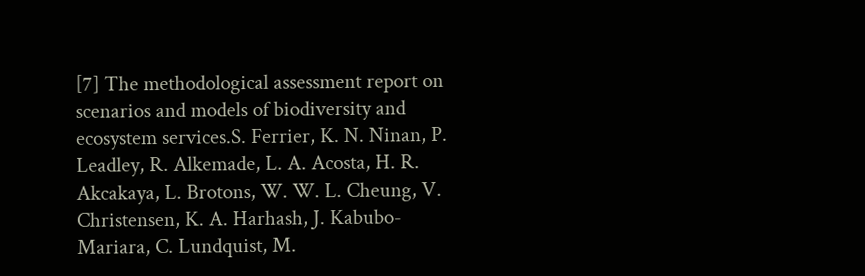[7] The methodological assessment report on scenarios and models of biodiversity and ecosystem services.S. Ferrier, K. N. Ninan, P. Leadley, R. Alkemade, L. A. Acosta, H. R. Akcakaya, L. Brotons, W. W. L. Cheung, V. Christensen, K. A. Harhash, J. Kabubo-Mariara, C. Lundquist, M.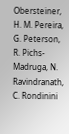Obersteiner, H. M. Pereira, G. Peterson, R. Pichs-Madruga, N. Ravindranath, C. Rondinini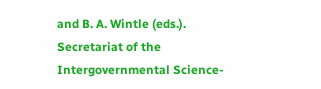and B. A. Wintle (eds.). Secretariat of the Intergovernmental Science-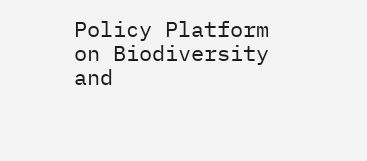Policy Platform on Biodiversity and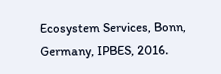Ecosystem Services, Bonn, Germany, IPBES, 2016.